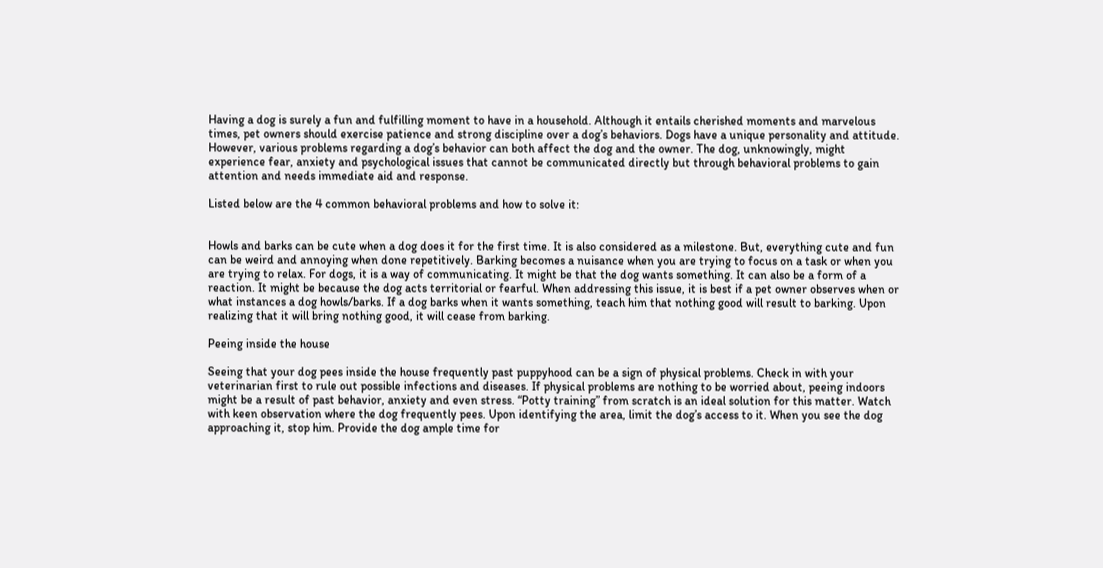Having a dog is surely a fun and fulfilling moment to have in a household. Although it entails cherished moments and marvelous times, pet owners should exercise patience and strong discipline over a dog’s behaviors. Dogs have a unique personality and attitude. However, various problems regarding a dog’s behavior can both affect the dog and the owner. The dog, unknowingly, might experience fear, anxiety and psychological issues that cannot be communicated directly but through behavioral problems to gain attention and needs immediate aid and response.

Listed below are the 4 common behavioral problems and how to solve it:


Howls and barks can be cute when a dog does it for the first time. It is also considered as a milestone. But, everything cute and fun can be weird and annoying when done repetitively. Barking becomes a nuisance when you are trying to focus on a task or when you are trying to relax. For dogs, it is a way of communicating. It might be that the dog wants something. It can also be a form of a reaction. It might be because the dog acts territorial or fearful. When addressing this issue, it is best if a pet owner observes when or what instances a dog howls/barks. If a dog barks when it wants something, teach him that nothing good will result to barking. Upon realizing that it will bring nothing good, it will cease from barking.

Peeing inside the house

Seeing that your dog pees inside the house frequently past puppyhood can be a sign of physical problems. Check in with your veterinarian first to rule out possible infections and diseases. If physical problems are nothing to be worried about, peeing indoors might be a result of past behavior, anxiety and even stress. “Potty training” from scratch is an ideal solution for this matter. Watch with keen observation where the dog frequently pees. Upon identifying the area, limit the dog’s access to it. When you see the dog approaching it, stop him. Provide the dog ample time for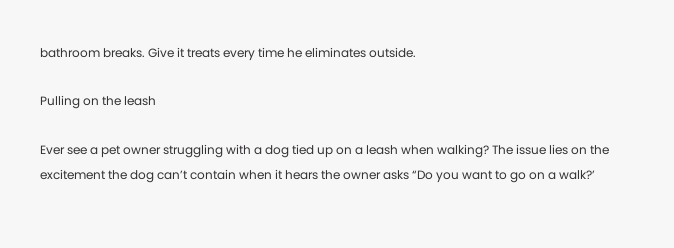bathroom breaks. Give it treats every time he eliminates outside.

Pulling on the leash

Ever see a pet owner struggling with a dog tied up on a leash when walking? The issue lies on the excitement the dog can’t contain when it hears the owner asks “Do you want to go on a walk?’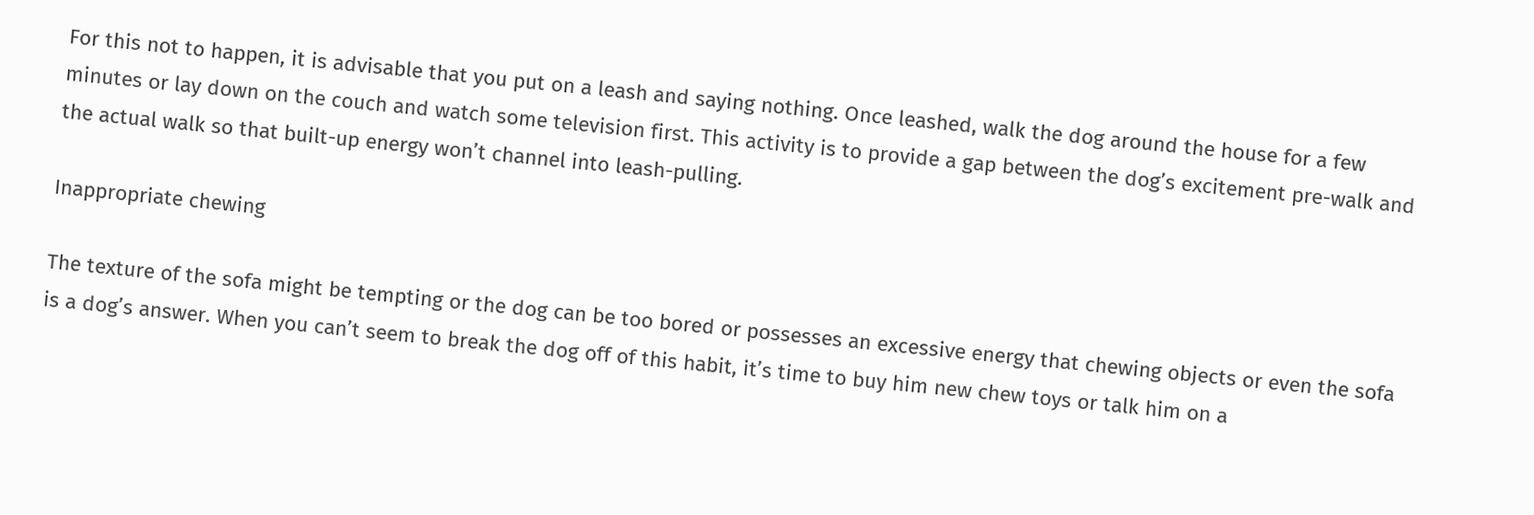For this not to happen, it is advisable that you put on a leash and saying nothing. Once leashed, walk the dog around the house for a few minutes or lay down on the couch and watch some television first. This activity is to provide a gap between the dog’s excitement pre-walk and the actual walk so that built-up energy won’t channel into leash-pulling.

Inappropriate chewing

The texture of the sofa might be tempting or the dog can be too bored or possesses an excessive energy that chewing objects or even the sofa is a dog’s answer. When you can’t seem to break the dog off of this habit, it’s time to buy him new chew toys or talk him on a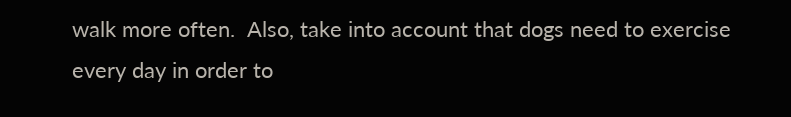walk more often.  Also, take into account that dogs need to exercise every day in order to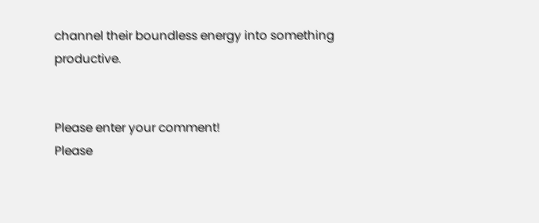channel their boundless energy into something productive.


Please enter your comment!
Please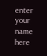enter your name here